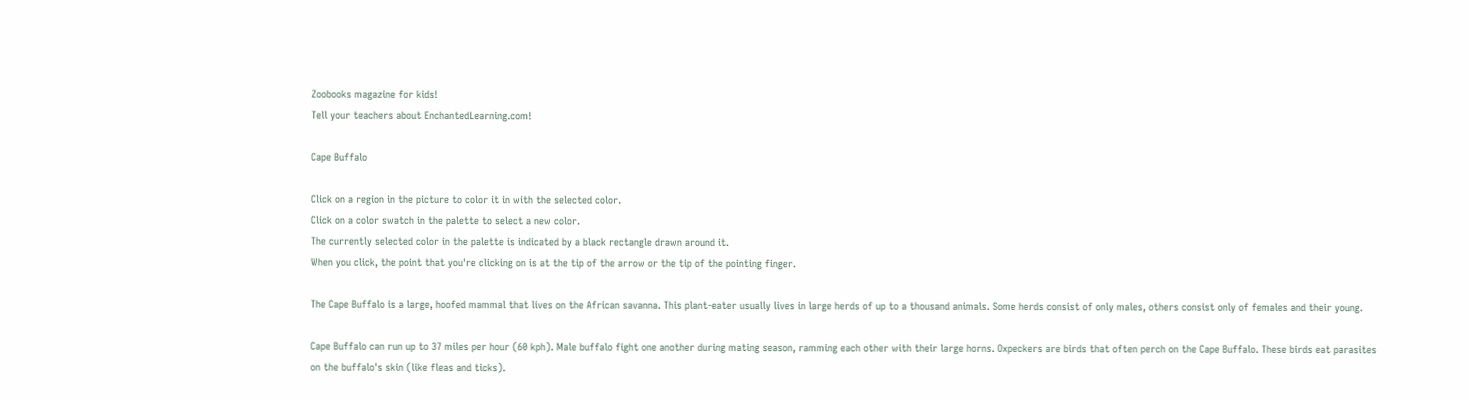Zoobooks magazine for kids!
Tell your teachers about EnchantedLearning.com!

Cape Buffalo

Click on a region in the picture to color it in with the selected color.
Click on a color swatch in the palette to select a new color.
The currently selected color in the palette is indicated by a black rectangle drawn around it.
When you click, the point that you're clicking on is at the tip of the arrow or the tip of the pointing finger.

The Cape Buffalo is a large, hoofed mammal that lives on the African savanna. This plant-eater usually lives in large herds of up to a thousand animals. Some herds consist of only males, others consist only of females and their young.

Cape Buffalo can run up to 37 miles per hour (60 kph). Male buffalo fight one another during mating season, ramming each other with their large horns. Oxpeckers are birds that often perch on the Cape Buffalo. These birds eat parasites on the buffalo's skin (like fleas and ticks).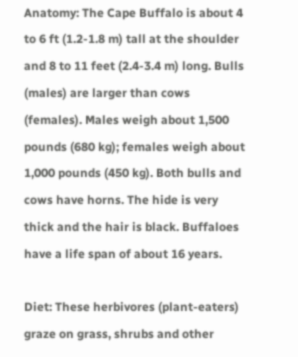Anatomy: The Cape Buffalo is about 4 to 6 ft (1.2-1.8 m) tall at the shoulder and 8 to 11 feet (2.4-3.4 m) long. Bulls (males) are larger than cows (females). Males weigh about 1,500 pounds (680 kg); females weigh about 1,000 pounds (450 kg). Both bulls and cows have horns. The hide is very thick and the hair is black. Buffaloes have a life span of about 16 years.

Diet: These herbivores (plant-eaters) graze on grass, shrubs and other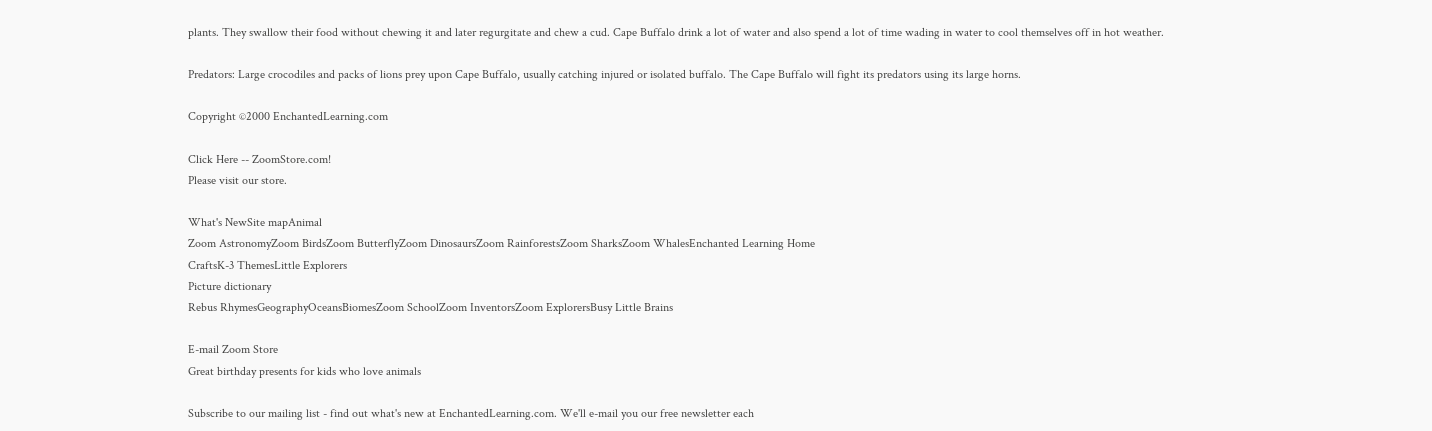plants. They swallow their food without chewing it and later regurgitate and chew a cud. Cape Buffalo drink a lot of water and also spend a lot of time wading in water to cool themselves off in hot weather.

Predators: Large crocodiles and packs of lions prey upon Cape Buffalo, usually catching injured or isolated buffalo. The Cape Buffalo will fight its predators using its large horns.

Copyright ©2000 EnchantedLearning.com

Click Here -- ZoomStore.com!
Please visit our store.

What's NewSite mapAnimal
Zoom AstronomyZoom BirdsZoom ButterflyZoom DinosaursZoom RainforestsZoom SharksZoom WhalesEnchanted Learning Home
CraftsK-3 ThemesLittle Explorers
Picture dictionary
Rebus RhymesGeographyOceansBiomesZoom SchoolZoom InventorsZoom ExplorersBusy Little Brains

E-mail Zoom Store
Great birthday presents for kids who love animals

Subscribe to our mailing list - find out what's new at EnchantedLearning.com. We'll e-mail you our free newsletter each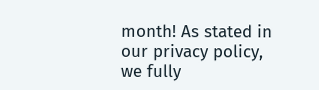month! As stated in our privacy policy, we fully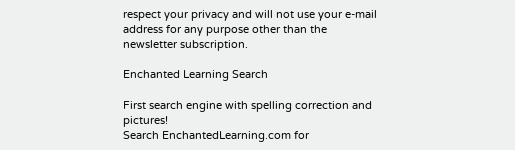respect your privacy and will not use your e-mail address for any purpose other than the newsletter subscription.

Enchanted Learning Search

First search engine with spelling correction and pictures!
Search EnchantedLearning.com for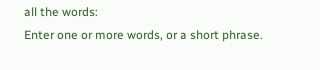all the words:
Enter one or more words, or a short phrase.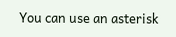You can use an asterisk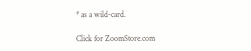* as a wild-card.

Click for ZoomStore.com